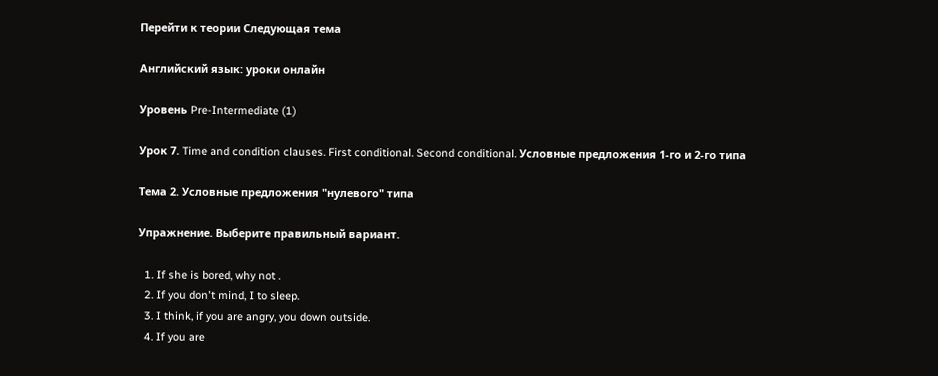Перейти к теории Следующая тема

Английский язык: уроки онлайн

Уровень Pre-Intermediate (1)

Урок 7. Time and condition clauses. First conditional. Second conditional. Условные предложения 1-го и 2-го типа

Тема 2. Условные предложения "нулевого" типа

Упражнение. Выберите правильный вариант.

  1. If she is bored, why not .
  2. If you don't mind, I to sleep.
  3. I think, if you are angry, you down outside.
  4. If you are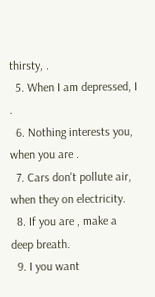thirsty, .
  5. When I am depressed, I .
  6. Nothing interests you, when you are .
  7. Cars don't pollute air, when they on electricity.
  8. If you are , make a deep breath.
  9. I you want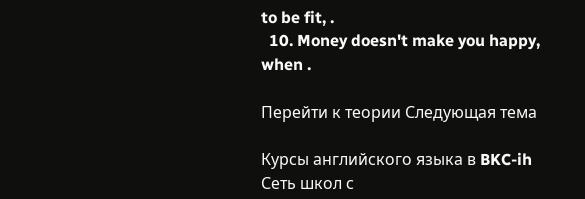to be fit, .
  10. Money doesn't make you happy, when .

Перейти к теории Следующая тема

Курсы английского языка в BKC-ih
Сеть школ с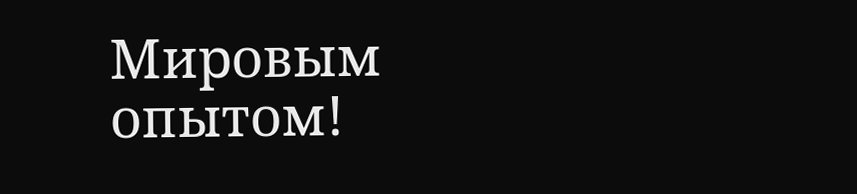Мировым опытом!